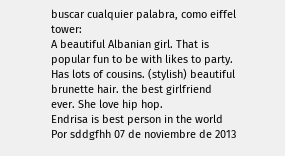buscar cualquier palabra, como eiffel tower:
A beautiful Albanian girl. That is popular fun to be with likes to party. Has lots of cousins. (stylish) beautiful brunette hair. the best girlfriend ever. She love hip hop.
Endrisa is best person in the world
Por sddgfhh 07 de noviembre de 2013